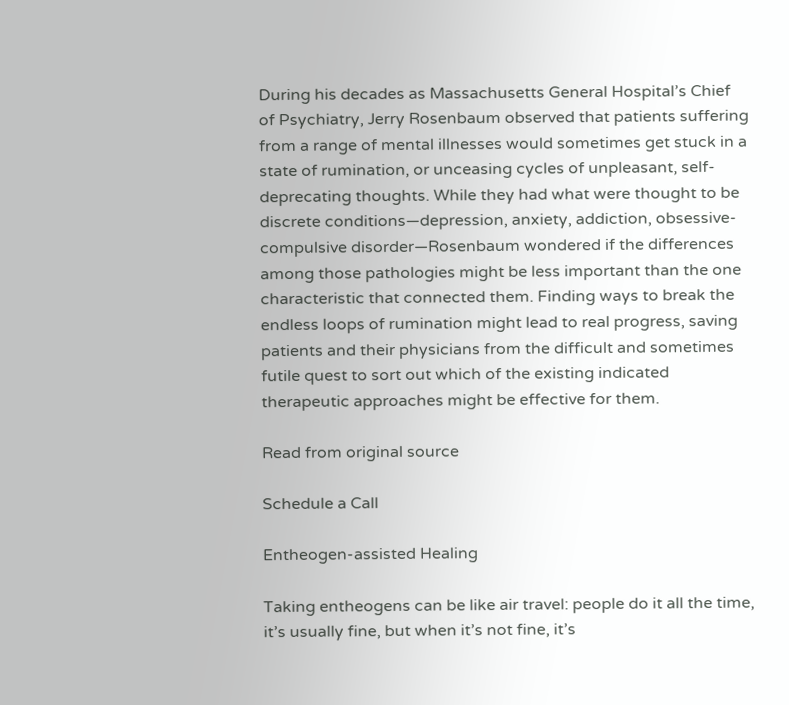During his decades as Massachusetts General Hospital’s Chief of Psychiatry, Jerry Rosenbaum observed that patients suffering from a range of mental illnesses would sometimes get stuck in a state of rumination, or unceasing cycles of unpleasant, self-deprecating thoughts. While they had what were thought to be discrete conditions—depression, anxiety, addiction, obsessive-compulsive disorder—Rosenbaum wondered if the differences among those pathologies might be less important than the one characteristic that connected them. Finding ways to break the endless loops of rumination might lead to real progress, saving patients and their physicians from the difficult and sometimes futile quest to sort out which of the existing indicated therapeutic approaches might be effective for them.

Read from original source

Schedule a Call

Entheogen-assisted Healing

Taking entheogens can be like air travel: people do it all the time, it’s usually fine, but when it’s not fine, it’s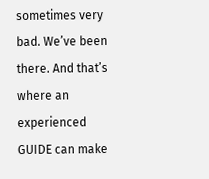sometimes very bad. We’ve been there. And that’s where an experienced GUIDE can make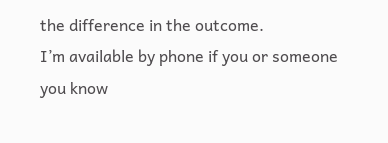the difference in the outcome.
I’m available by phone if you or someone you know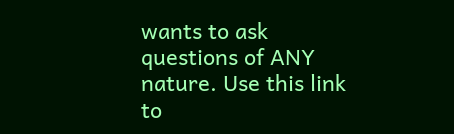wants to ask questions of ANY nature. Use this link to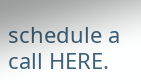schedule a call HERE.